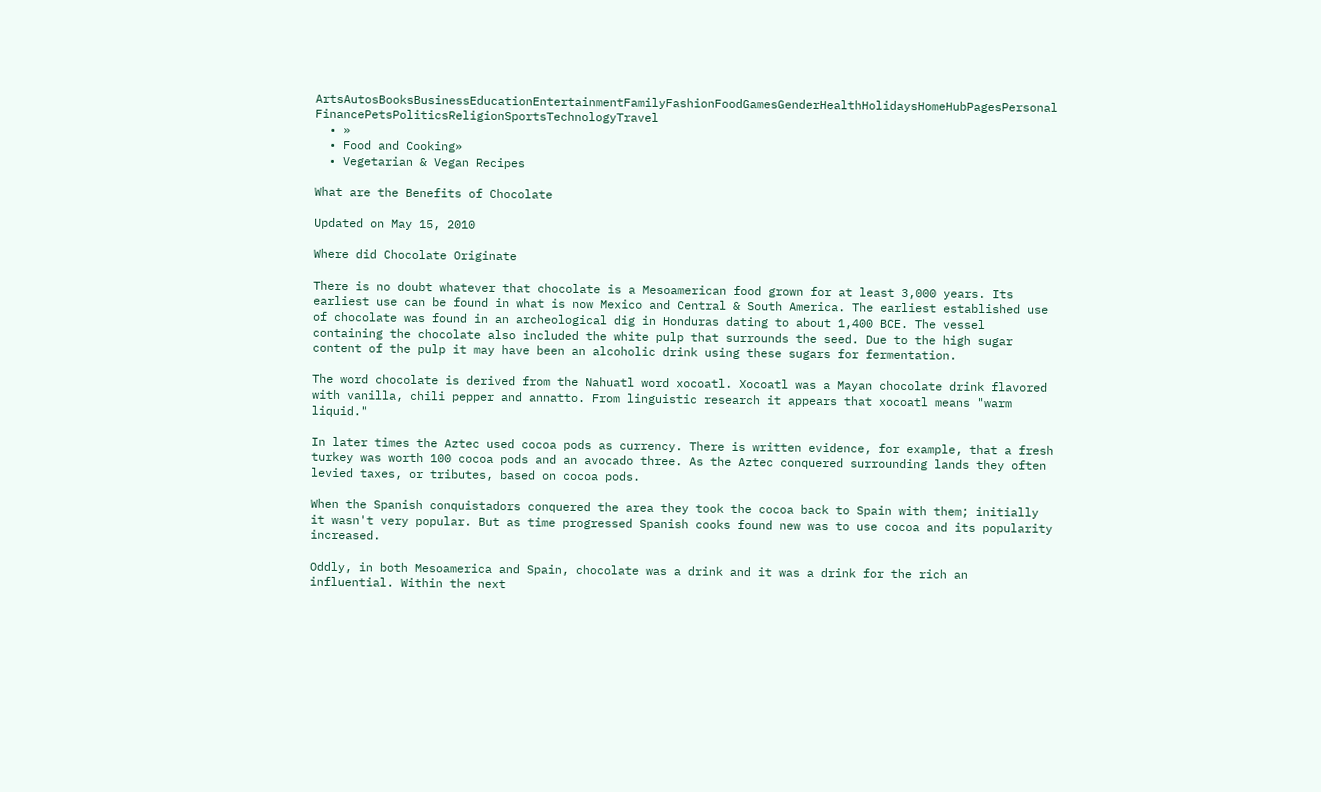ArtsAutosBooksBusinessEducationEntertainmentFamilyFashionFoodGamesGenderHealthHolidaysHomeHubPagesPersonal FinancePetsPoliticsReligionSportsTechnologyTravel
  • »
  • Food and Cooking»
  • Vegetarian & Vegan Recipes

What are the Benefits of Chocolate

Updated on May 15, 2010

Where did Chocolate Originate

There is no doubt whatever that chocolate is a Mesoamerican food grown for at least 3,000 years. Its earliest use can be found in what is now Mexico and Central & South America. The earliest established use of chocolate was found in an archeological dig in Honduras dating to about 1,400 BCE. The vessel containing the chocolate also included the white pulp that surrounds the seed. Due to the high sugar content of the pulp it may have been an alcoholic drink using these sugars for fermentation.

The word chocolate is derived from the Nahuatl word xocoatl. Xocoatl was a Mayan chocolate drink flavored with vanilla, chili pepper and annatto. From linguistic research it appears that xocoatl means "warm liquid."

In later times the Aztec used cocoa pods as currency. There is written evidence, for example, that a fresh turkey was worth 100 cocoa pods and an avocado three. As the Aztec conquered surrounding lands they often levied taxes, or tributes, based on cocoa pods.

When the Spanish conquistadors conquered the area they took the cocoa back to Spain with them; initially it wasn't very popular. But as time progressed Spanish cooks found new was to use cocoa and its popularity increased.

Oddly, in both Mesoamerica and Spain, chocolate was a drink and it was a drink for the rich an influential. Within the next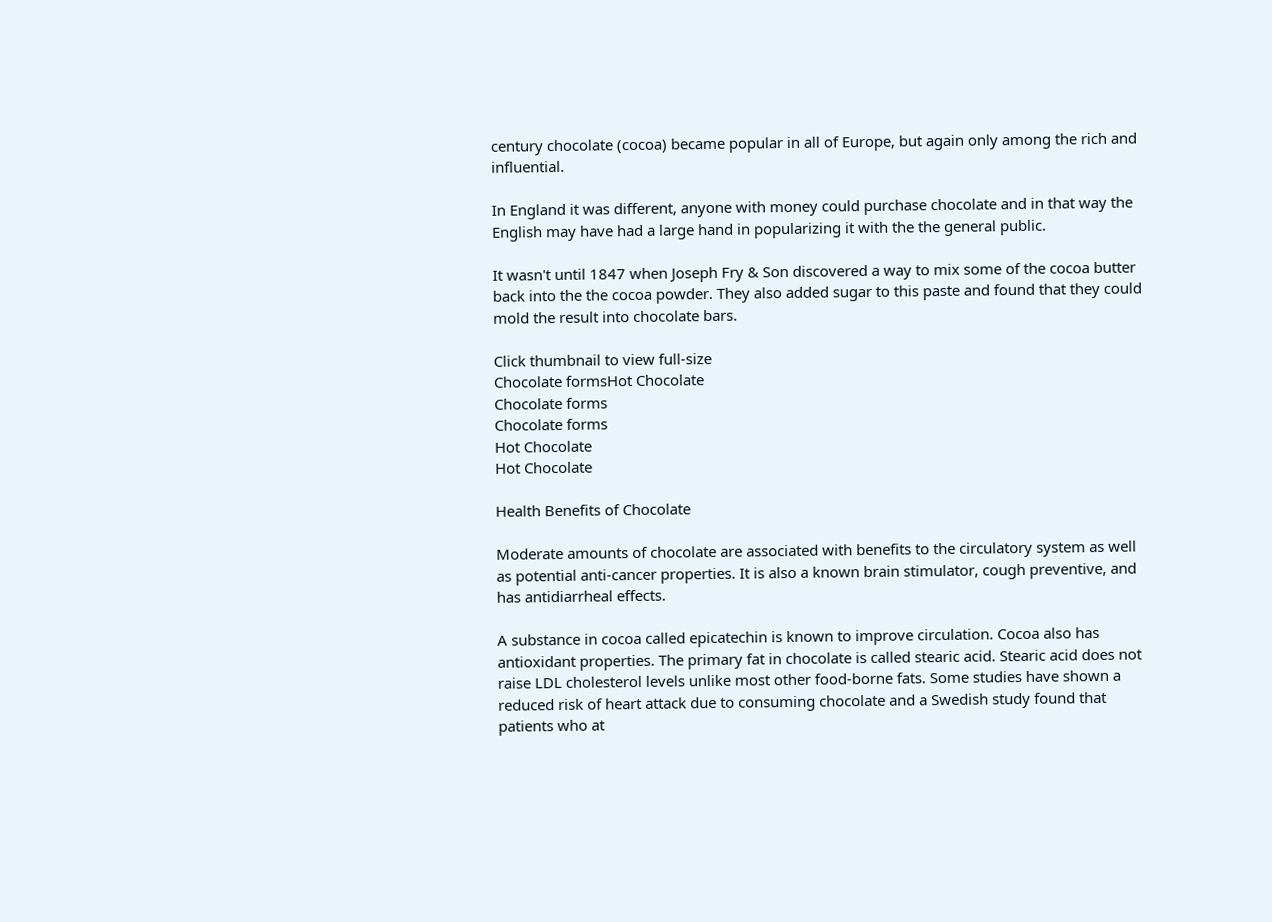century chocolate (cocoa) became popular in all of Europe, but again only among the rich and influential.

In England it was different, anyone with money could purchase chocolate and in that way the English may have had a large hand in popularizing it with the the general public.

It wasn't until 1847 when Joseph Fry & Son discovered a way to mix some of the cocoa butter back into the the cocoa powder. They also added sugar to this paste and found that they could mold the result into chocolate bars.

Click thumbnail to view full-size
Chocolate formsHot Chocolate
Chocolate forms
Chocolate forms
Hot Chocolate
Hot Chocolate

Health Benefits of Chocolate

Moderate amounts of chocolate are associated with benefits to the circulatory system as well as potential anti-cancer properties. It is also a known brain stimulator, cough preventive, and has antidiarrheal effects.

A substance in cocoa called epicatechin is known to improve circulation. Cocoa also has antioxidant properties. The primary fat in chocolate is called stearic acid. Stearic acid does not raise LDL cholesterol levels unlike most other food-borne fats. Some studies have shown a reduced risk of heart attack due to consuming chocolate and a Swedish study found that patients who at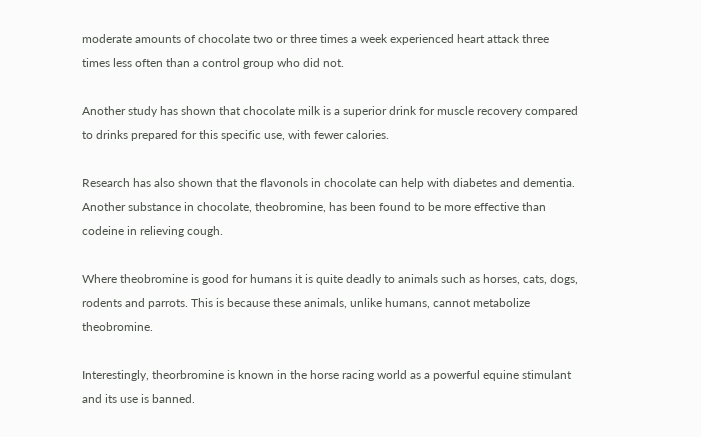moderate amounts of chocolate two or three times a week experienced heart attack three times less often than a control group who did not.

Another study has shown that chocolate milk is a superior drink for muscle recovery compared to drinks prepared for this specific use, with fewer calories.

Research has also shown that the flavonols in chocolate can help with diabetes and dementia. Another substance in chocolate, theobromine, has been found to be more effective than codeine in relieving cough.

Where theobromine is good for humans it is quite deadly to animals such as horses, cats, dogs, rodents and parrots. This is because these animals, unlike humans, cannot metabolize theobromine.

Interestingly, theorbromine is known in the horse racing world as a powerful equine stimulant and its use is banned.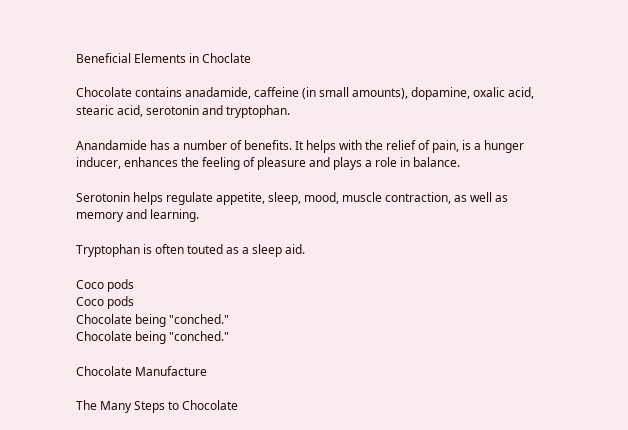Beneficial Elements in Choclate

Chocolate contains anadamide, caffeine (in small amounts), dopamine, oxalic acid, stearic acid, serotonin and tryptophan.

Anandamide has a number of benefits. It helps with the relief of pain, is a hunger inducer, enhances the feeling of pleasure and plays a role in balance.

Serotonin helps regulate appetite, sleep, mood, muscle contraction, as well as memory and learning.

Tryptophan is often touted as a sleep aid.

Coco pods
Coco pods
Chocolate being "conched."
Chocolate being "conched."

Chocolate Manufacture

The Many Steps to Chocolate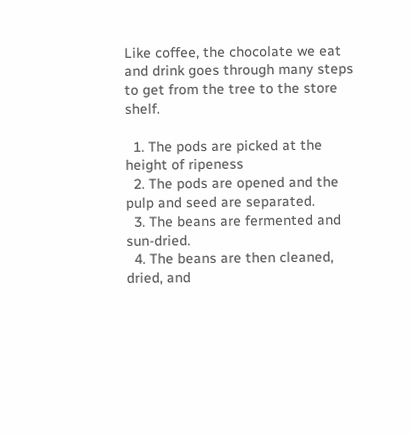Like coffee, the chocolate we eat and drink goes through many steps to get from the tree to the store shelf.

  1. The pods are picked at the height of ripeness
  2. The pods are opened and the pulp and seed are separated.
  3. The beans are fermented and sun-dried.
  4. The beans are then cleaned, dried, and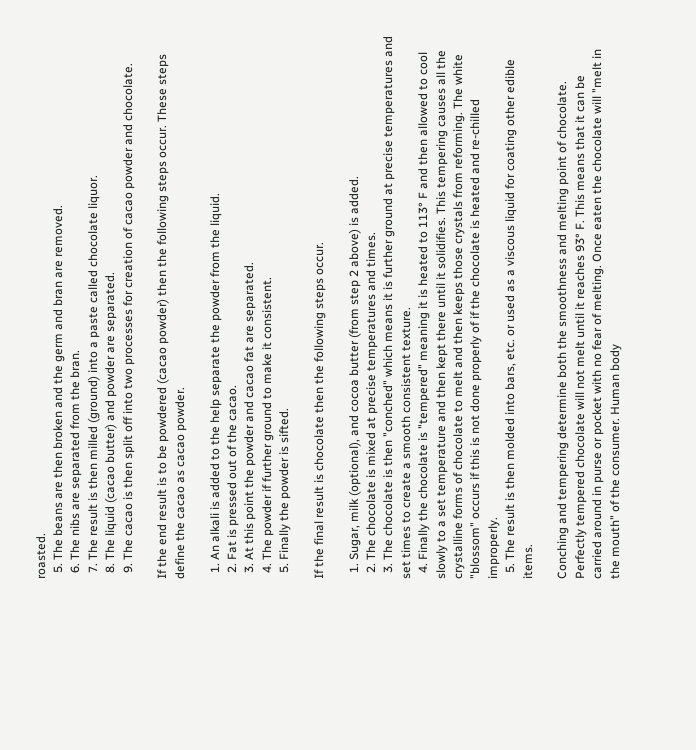roasted.
  5. The beans are then broken and the germ and bran are removed.
  6. The nibs are separated from the bran.
  7. The result is then milled (ground) into a paste called chocolate liquor.
  8. The liquid (cacao butter) and powder are separated.
  9. The cacao is then split off into two processes for creation of cacao powder and chocolate.

If the end result is to be powdered (cacao powder) then the following steps occur. These steps define the cacao as cacao powder.

  1. An alkali is added to the help separate the powder from the liquid.
  2. Fat is pressed out of the cacao.
  3. At this point the powder and cacao fat are separated.
  4. The powder if further ground to make it consistent.
  5. Finally the powder is sifted.

If the final result is chocolate then the following steps occur.

  1. Sugar, milk (optional), and cocoa butter (from step 2 above) is added.
  2. The chocolate is mixed at precise temperatures and times.
  3. The chocolate is then "conched" which means it is further ground at precise temperatures and set times to create a smooth consistent texture.
  4. Finally the chocolate is "tempered" meaning it is heated to 113° F and then allowed to cool slowly to a set temperature and then kept there until it solidifies. This tempering causes all the crystalline forms of chocolate to melt and then keeps those crystals from reforming. The white "blossom" occurs if this is not done properly of if the chocolate is heated and re-chilled improperly.
  5. The result is then molded into bars, etc. or used as a viscous liquid for coating other edible items.

Conching and tempering determine both the smoothness and melting point of chocolate. Perfectly tempered chocolate will not melt until it reaches 93° F. This means that it can be carried around in purse or pocket with no fear of melting. Once eaten the chocolate will "melt in the mouth" of the consumer. Human body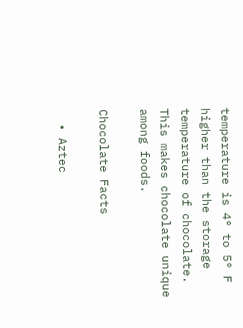temperature is 4° to 5° F higher than the storage temperature of chocolate. This makes chocolate unique among foods.

Chocolate Facts

  • Aztec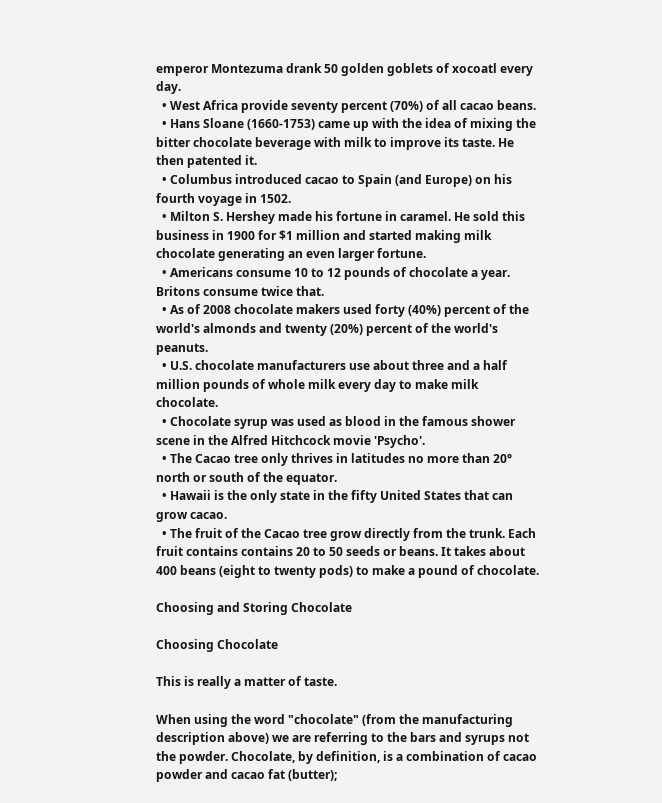emperor Montezuma drank 50 golden goblets of xocoatl every day.
  • West Africa provide seventy percent (70%) of all cacao beans.
  • Hans Sloane (1660-1753) came up with the idea of mixing the bitter chocolate beverage with milk to improve its taste. He then patented it.
  • Columbus introduced cacao to Spain (and Europe) on his fourth voyage in 1502.
  • Milton S. Hershey made his fortune in caramel. He sold this business in 1900 for $1 million and started making milk chocolate generating an even larger fortune.
  • Americans consume 10 to 12 pounds of chocolate a year. Britons consume twice that.
  • As of 2008 chocolate makers used forty (40%) percent of the world's almonds and twenty (20%) percent of the world's peanuts.
  • U.S. chocolate manufacturers use about three and a half million pounds of whole milk every day to make milk chocolate.
  • Chocolate syrup was used as blood in the famous shower scene in the Alfred Hitchcock movie 'Psycho'.
  • The Cacao tree only thrives in latitudes no more than 20° north or south of the equator.
  • Hawaii is the only state in the fifty United States that can grow cacao.
  • The fruit of the Cacao tree grow directly from the trunk. Each fruit contains contains 20 to 50 seeds or beans. It takes about 400 beans (eight to twenty pods) to make a pound of chocolate.

Choosing and Storing Chocolate

Choosing Chocolate

This is really a matter of taste.

When using the word "chocolate" (from the manufacturing description above) we are referring to the bars and syrups not the powder. Chocolate, by definition, is a combination of cacao powder and cacao fat (butter);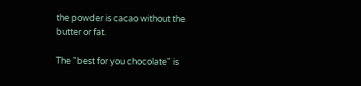the powder is cacao without the butter or fat.

The "best for you chocolate" is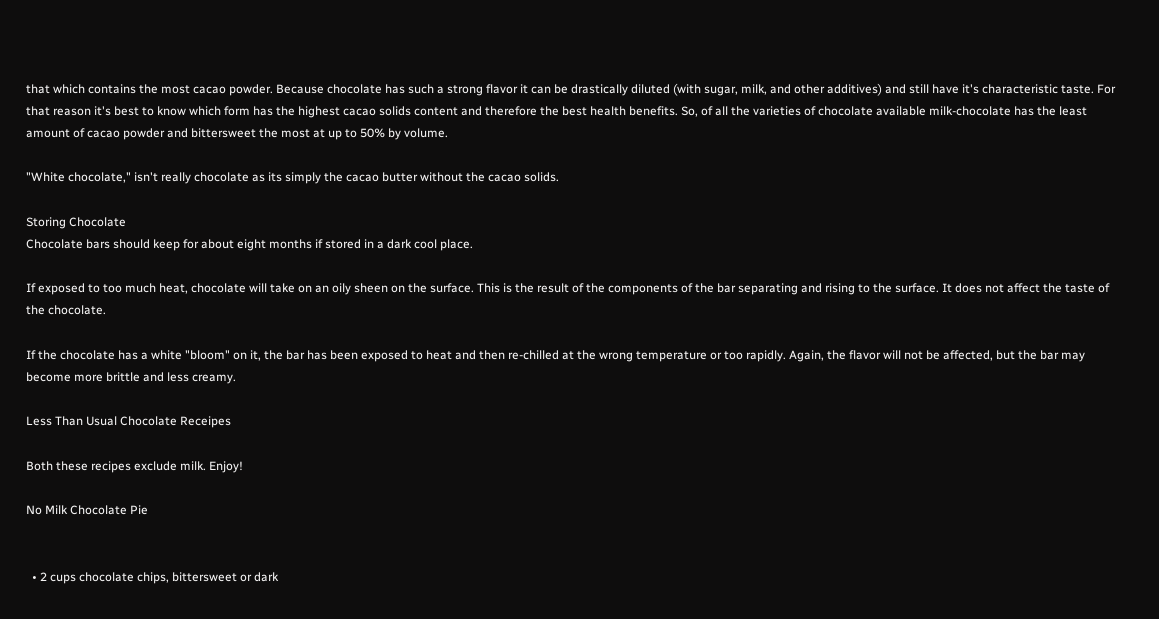that which contains the most cacao powder. Because chocolate has such a strong flavor it can be drastically diluted (with sugar, milk, and other additives) and still have it's characteristic taste. For that reason it's best to know which form has the highest cacao solids content and therefore the best health benefits. So, of all the varieties of chocolate available milk-chocolate has the least amount of cacao powder and bittersweet the most at up to 50% by volume.

"White chocolate," isn't really chocolate as its simply the cacao butter without the cacao solids.

Storing Chocolate
Chocolate bars should keep for about eight months if stored in a dark cool place.

If exposed to too much heat, chocolate will take on an oily sheen on the surface. This is the result of the components of the bar separating and rising to the surface. It does not affect the taste of the chocolate.

If the chocolate has a white "bloom" on it, the bar has been exposed to heat and then re-chilled at the wrong temperature or too rapidly. Again, the flavor will not be affected, but the bar may become more brittle and less creamy.

Less Than Usual Chocolate Receipes

Both these recipes exclude milk. Enjoy!

No Milk Chocolate Pie


  • 2 cups chocolate chips, bittersweet or dark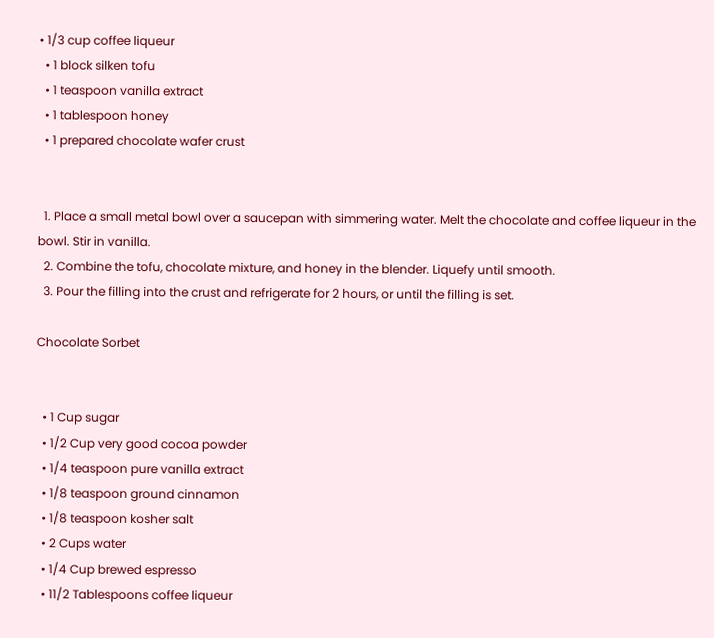• 1/3 cup coffee liqueur
  • 1 block silken tofu
  • 1 teaspoon vanilla extract
  • 1 tablespoon honey
  • 1 prepared chocolate wafer crust


  1. Place a small metal bowl over a saucepan with simmering water. Melt the chocolate and coffee liqueur in the bowl. Stir in vanilla.
  2. Combine the tofu, chocolate mixture, and honey in the blender. Liquefy until smooth.
  3. Pour the filling into the crust and refrigerate for 2 hours, or until the filling is set.

Chocolate Sorbet


  • 1 Cup sugar
  • 1/2 Cup very good cocoa powder
  • 1/4 teaspoon pure vanilla extract
  • 1/8 teaspoon ground cinnamon
  • 1/8 teaspoon kosher salt
  • 2 Cups water
  • 1/4 Cup brewed espresso
  • 11/2 Tablespoons coffee liqueur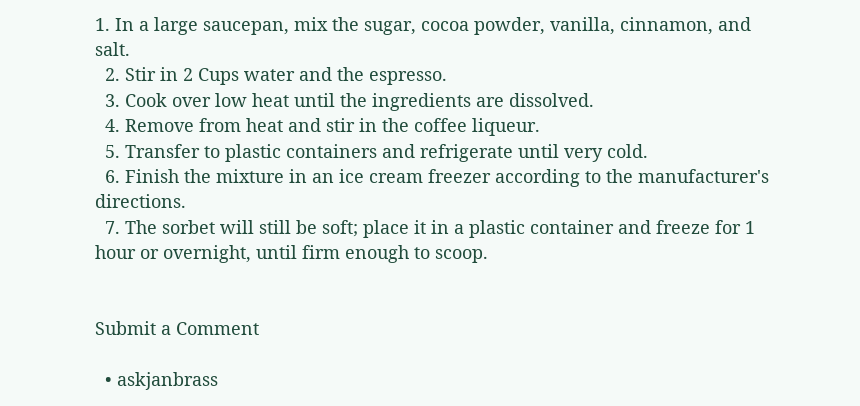1. In a large saucepan, mix the sugar, cocoa powder, vanilla, cinnamon, and salt.
  2. Stir in 2 Cups water and the espresso.
  3. Cook over low heat until the ingredients are dissolved.
  4. Remove from heat and stir in the coffee liqueur.
  5. Transfer to plastic containers and refrigerate until very cold.
  6. Finish the mixture in an ice cream freezer according to the manufacturer's directions.
  7. The sorbet will still be soft; place it in a plastic container and freeze for 1 hour or overnight, until firm enough to scoop.


Submit a Comment

  • askjanbrass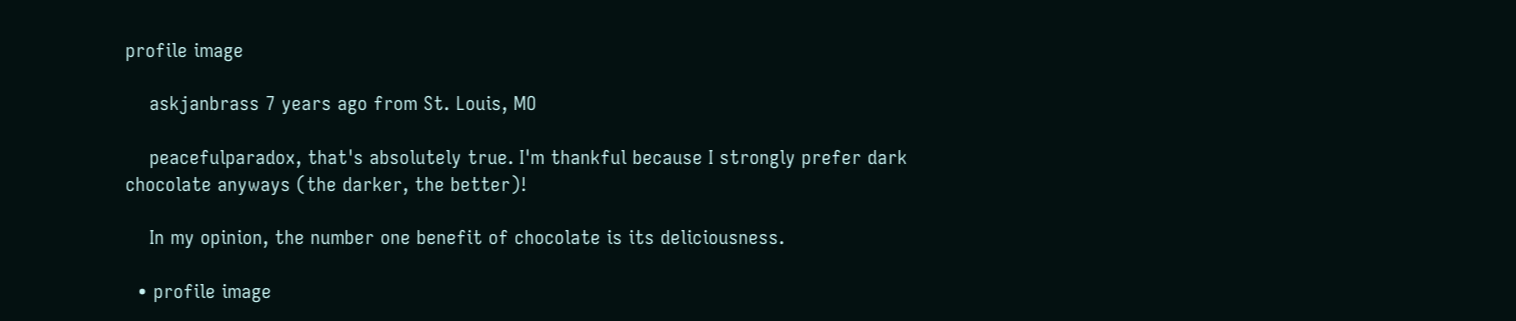profile image

    askjanbrass 7 years ago from St. Louis, MO

    peacefulparadox, that's absolutely true. I'm thankful because I strongly prefer dark chocolate anyways (the darker, the better)!

    In my opinion, the number one benefit of chocolate is its deliciousness.

  • profile image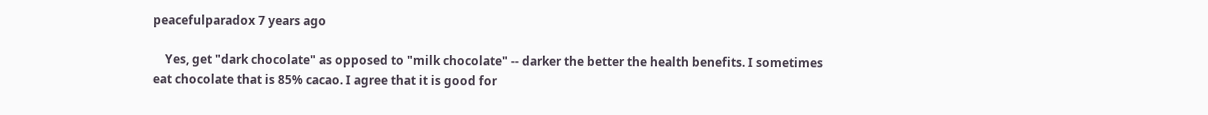peacefulparadox 7 years ago

    Yes, get "dark chocolate" as opposed to "milk chocolate" -- darker the better the health benefits. I sometimes eat chocolate that is 85% cacao. I agree that it is good for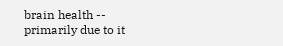brain health -- primarily due to it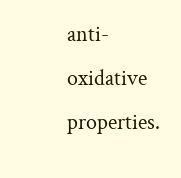anti-oxidative properties.